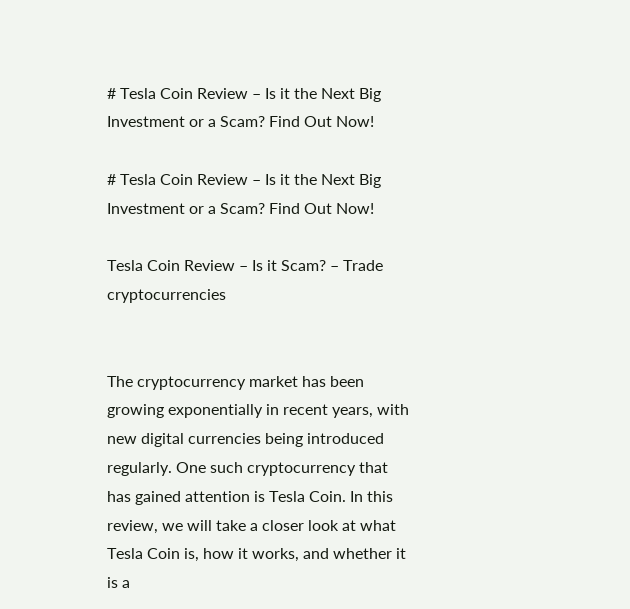# Tesla Coin Review – Is it the Next Big Investment or a Scam? Find Out Now!

# Tesla Coin Review – Is it the Next Big Investment or a Scam? Find Out Now!

Tesla Coin Review – Is it Scam? – Trade cryptocurrencies


The cryptocurrency market has been growing exponentially in recent years, with new digital currencies being introduced regularly. One such cryptocurrency that has gained attention is Tesla Coin. In this review, we will take a closer look at what Tesla Coin is, how it works, and whether it is a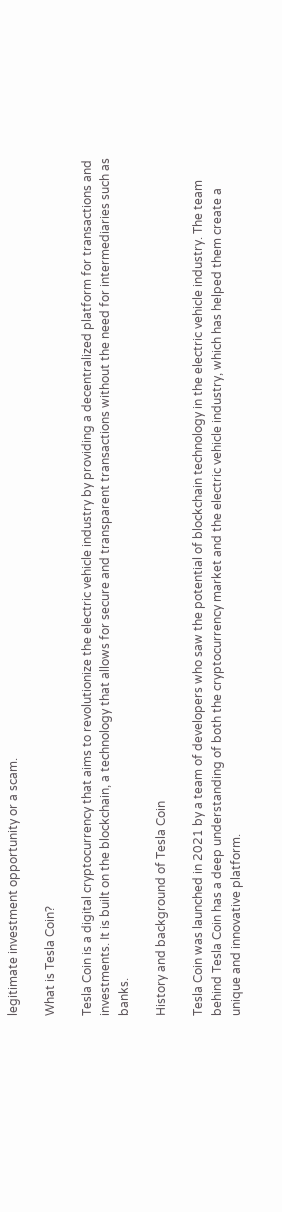legitimate investment opportunity or a scam.

What is Tesla Coin?

Tesla Coin is a digital cryptocurrency that aims to revolutionize the electric vehicle industry by providing a decentralized platform for transactions and investments. It is built on the blockchain, a technology that allows for secure and transparent transactions without the need for intermediaries such as banks.

History and background of Tesla Coin

Tesla Coin was launched in 2021 by a team of developers who saw the potential of blockchain technology in the electric vehicle industry. The team behind Tesla Coin has a deep understanding of both the cryptocurrency market and the electric vehicle industry, which has helped them create a unique and innovative platform.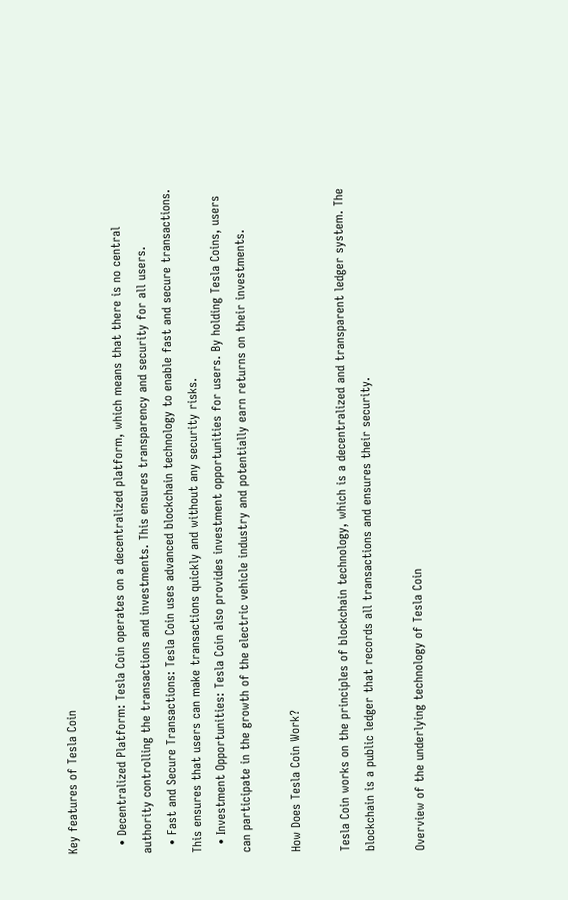Key features of Tesla Coin

  • Decentralized Platform: Tesla Coin operates on a decentralized platform, which means that there is no central authority controlling the transactions and investments. This ensures transparency and security for all users.
  • Fast and Secure Transactions: Tesla Coin uses advanced blockchain technology to enable fast and secure transactions. This ensures that users can make transactions quickly and without any security risks.
  • Investment Opportunities: Tesla Coin also provides investment opportunities for users. By holding Tesla Coins, users can participate in the growth of the electric vehicle industry and potentially earn returns on their investments.

How Does Tesla Coin Work?

Tesla Coin works on the principles of blockchain technology, which is a decentralized and transparent ledger system. The blockchain is a public ledger that records all transactions and ensures their security.

Overview of the underlying technology of Tesla Coin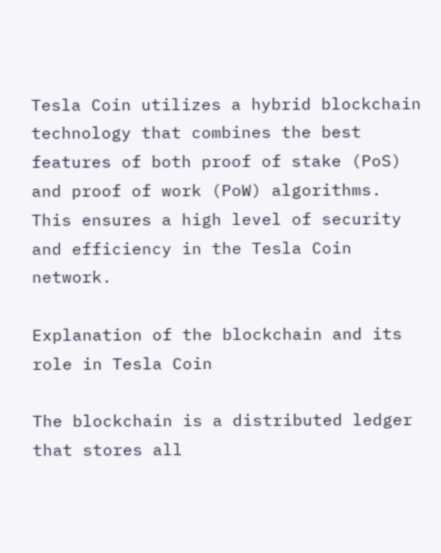Tesla Coin utilizes a hybrid blockchain technology that combines the best features of both proof of stake (PoS) and proof of work (PoW) algorithms. This ensures a high level of security and efficiency in the Tesla Coin network.

Explanation of the blockchain and its role in Tesla Coin

The blockchain is a distributed ledger that stores all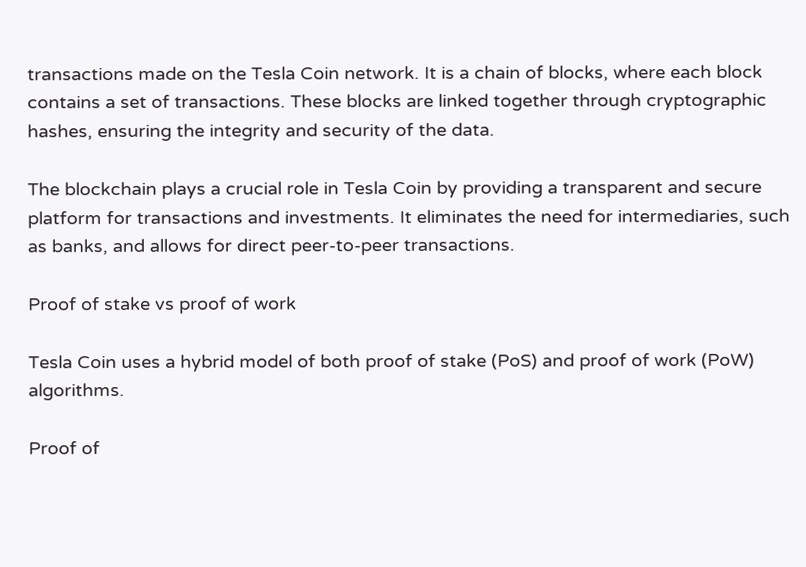transactions made on the Tesla Coin network. It is a chain of blocks, where each block contains a set of transactions. These blocks are linked together through cryptographic hashes, ensuring the integrity and security of the data.

The blockchain plays a crucial role in Tesla Coin by providing a transparent and secure platform for transactions and investments. It eliminates the need for intermediaries, such as banks, and allows for direct peer-to-peer transactions.

Proof of stake vs proof of work

Tesla Coin uses a hybrid model of both proof of stake (PoS) and proof of work (PoW) algorithms.

Proof of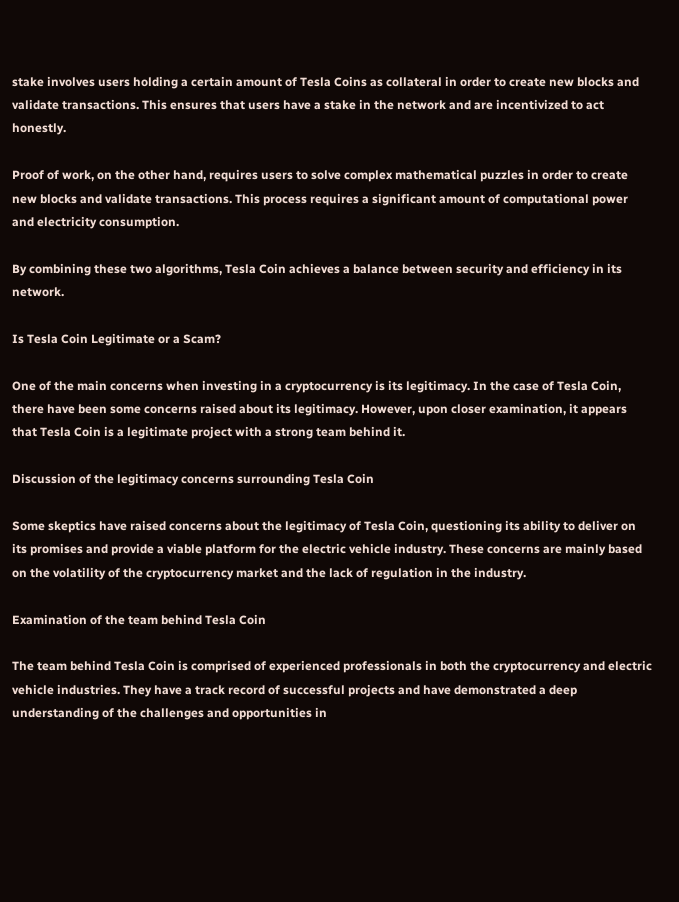stake involves users holding a certain amount of Tesla Coins as collateral in order to create new blocks and validate transactions. This ensures that users have a stake in the network and are incentivized to act honestly.

Proof of work, on the other hand, requires users to solve complex mathematical puzzles in order to create new blocks and validate transactions. This process requires a significant amount of computational power and electricity consumption.

By combining these two algorithms, Tesla Coin achieves a balance between security and efficiency in its network.

Is Tesla Coin Legitimate or a Scam?

One of the main concerns when investing in a cryptocurrency is its legitimacy. In the case of Tesla Coin, there have been some concerns raised about its legitimacy. However, upon closer examination, it appears that Tesla Coin is a legitimate project with a strong team behind it.

Discussion of the legitimacy concerns surrounding Tesla Coin

Some skeptics have raised concerns about the legitimacy of Tesla Coin, questioning its ability to deliver on its promises and provide a viable platform for the electric vehicle industry. These concerns are mainly based on the volatility of the cryptocurrency market and the lack of regulation in the industry.

Examination of the team behind Tesla Coin

The team behind Tesla Coin is comprised of experienced professionals in both the cryptocurrency and electric vehicle industries. They have a track record of successful projects and have demonstrated a deep understanding of the challenges and opportunities in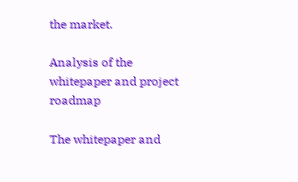the market.

Analysis of the whitepaper and project roadmap

The whitepaper and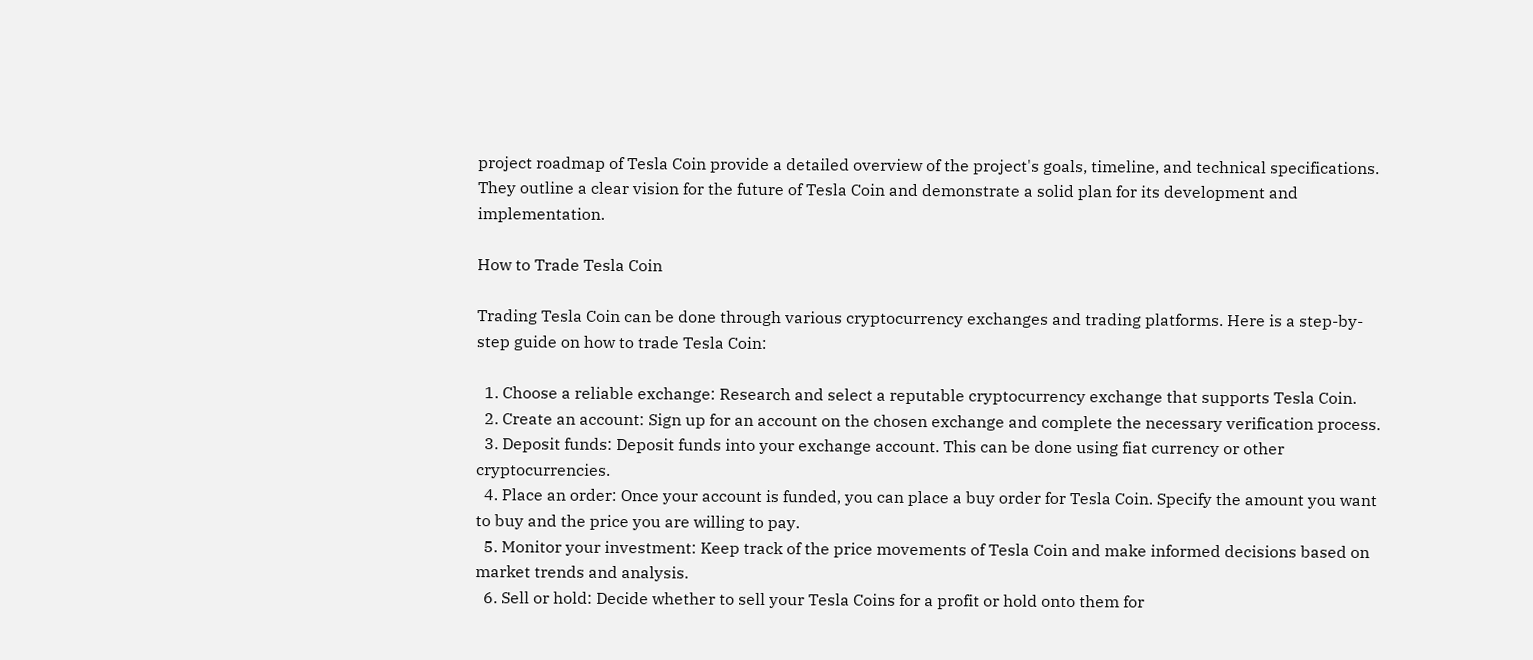project roadmap of Tesla Coin provide a detailed overview of the project's goals, timeline, and technical specifications. They outline a clear vision for the future of Tesla Coin and demonstrate a solid plan for its development and implementation.

How to Trade Tesla Coin

Trading Tesla Coin can be done through various cryptocurrency exchanges and trading platforms. Here is a step-by-step guide on how to trade Tesla Coin:

  1. Choose a reliable exchange: Research and select a reputable cryptocurrency exchange that supports Tesla Coin.
  2. Create an account: Sign up for an account on the chosen exchange and complete the necessary verification process.
  3. Deposit funds: Deposit funds into your exchange account. This can be done using fiat currency or other cryptocurrencies.
  4. Place an order: Once your account is funded, you can place a buy order for Tesla Coin. Specify the amount you want to buy and the price you are willing to pay.
  5. Monitor your investment: Keep track of the price movements of Tesla Coin and make informed decisions based on market trends and analysis.
  6. Sell or hold: Decide whether to sell your Tesla Coins for a profit or hold onto them for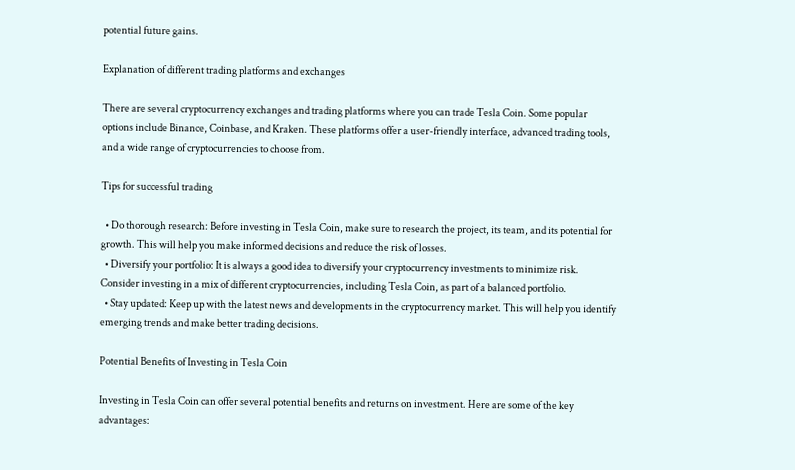potential future gains.

Explanation of different trading platforms and exchanges

There are several cryptocurrency exchanges and trading platforms where you can trade Tesla Coin. Some popular options include Binance, Coinbase, and Kraken. These platforms offer a user-friendly interface, advanced trading tools, and a wide range of cryptocurrencies to choose from.

Tips for successful trading

  • Do thorough research: Before investing in Tesla Coin, make sure to research the project, its team, and its potential for growth. This will help you make informed decisions and reduce the risk of losses.
  • Diversify your portfolio: It is always a good idea to diversify your cryptocurrency investments to minimize risk. Consider investing in a mix of different cryptocurrencies, including Tesla Coin, as part of a balanced portfolio.
  • Stay updated: Keep up with the latest news and developments in the cryptocurrency market. This will help you identify emerging trends and make better trading decisions.

Potential Benefits of Investing in Tesla Coin

Investing in Tesla Coin can offer several potential benefits and returns on investment. Here are some of the key advantages: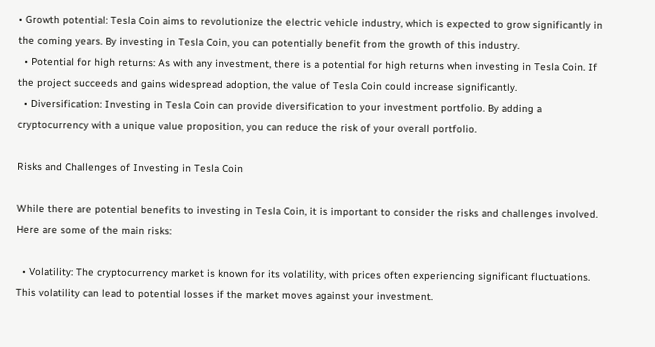• Growth potential: Tesla Coin aims to revolutionize the electric vehicle industry, which is expected to grow significantly in the coming years. By investing in Tesla Coin, you can potentially benefit from the growth of this industry.
  • Potential for high returns: As with any investment, there is a potential for high returns when investing in Tesla Coin. If the project succeeds and gains widespread adoption, the value of Tesla Coin could increase significantly.
  • Diversification: Investing in Tesla Coin can provide diversification to your investment portfolio. By adding a cryptocurrency with a unique value proposition, you can reduce the risk of your overall portfolio.

Risks and Challenges of Investing in Tesla Coin

While there are potential benefits to investing in Tesla Coin, it is important to consider the risks and challenges involved. Here are some of the main risks:

  • Volatility: The cryptocurrency market is known for its volatility, with prices often experiencing significant fluctuations. This volatility can lead to potential losses if the market moves against your investment.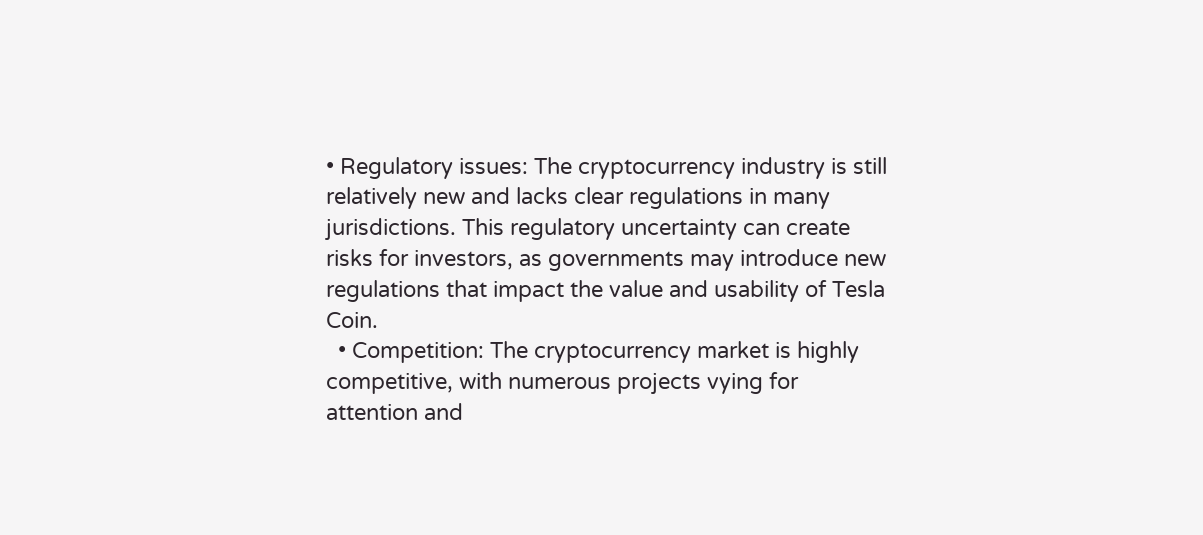• Regulatory issues: The cryptocurrency industry is still relatively new and lacks clear regulations in many jurisdictions. This regulatory uncertainty can create risks for investors, as governments may introduce new regulations that impact the value and usability of Tesla Coin.
  • Competition: The cryptocurrency market is highly competitive, with numerous projects vying for attention and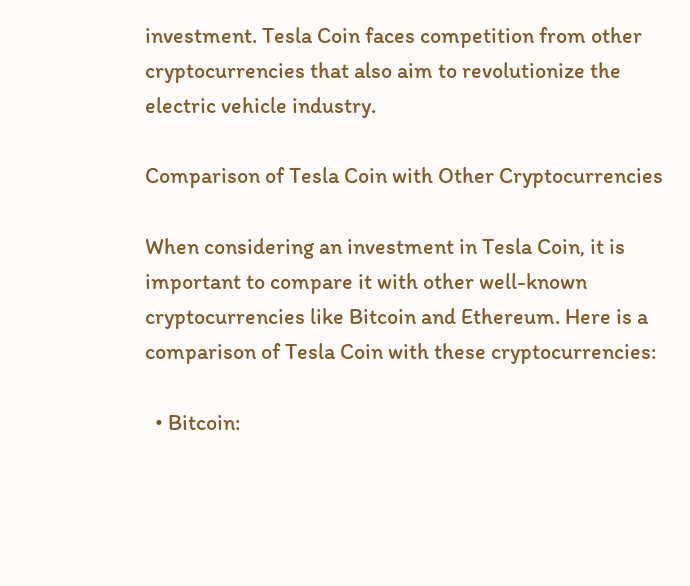investment. Tesla Coin faces competition from other cryptocurrencies that also aim to revolutionize the electric vehicle industry.

Comparison of Tesla Coin with Other Cryptocurrencies

When considering an investment in Tesla Coin, it is important to compare it with other well-known cryptocurrencies like Bitcoin and Ethereum. Here is a comparison of Tesla Coin with these cryptocurrencies:

  • Bitcoin: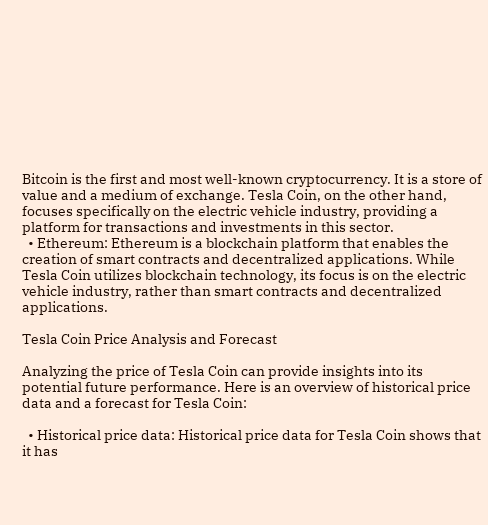Bitcoin is the first and most well-known cryptocurrency. It is a store of value and a medium of exchange. Tesla Coin, on the other hand, focuses specifically on the electric vehicle industry, providing a platform for transactions and investments in this sector.
  • Ethereum: Ethereum is a blockchain platform that enables the creation of smart contracts and decentralized applications. While Tesla Coin utilizes blockchain technology, its focus is on the electric vehicle industry, rather than smart contracts and decentralized applications.

Tesla Coin Price Analysis and Forecast

Analyzing the price of Tesla Coin can provide insights into its potential future performance. Here is an overview of historical price data and a forecast for Tesla Coin:

  • Historical price data: Historical price data for Tesla Coin shows that it has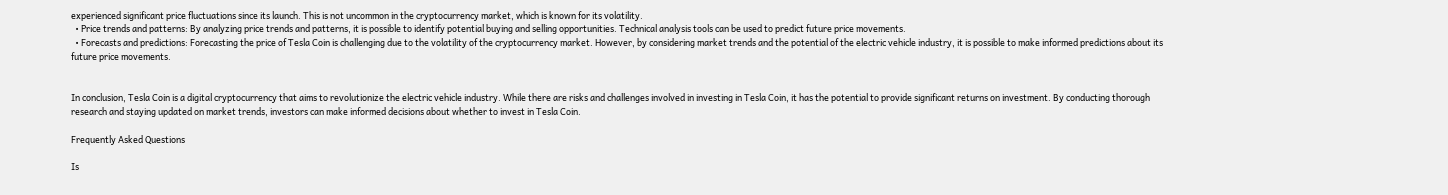experienced significant price fluctuations since its launch. This is not uncommon in the cryptocurrency market, which is known for its volatility.
  • Price trends and patterns: By analyzing price trends and patterns, it is possible to identify potential buying and selling opportunities. Technical analysis tools can be used to predict future price movements.
  • Forecasts and predictions: Forecasting the price of Tesla Coin is challenging due to the volatility of the cryptocurrency market. However, by considering market trends and the potential of the electric vehicle industry, it is possible to make informed predictions about its future price movements.


In conclusion, Tesla Coin is a digital cryptocurrency that aims to revolutionize the electric vehicle industry. While there are risks and challenges involved in investing in Tesla Coin, it has the potential to provide significant returns on investment. By conducting thorough research and staying updated on market trends, investors can make informed decisions about whether to invest in Tesla Coin.

Frequently Asked Questions

Is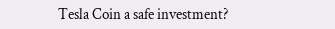Tesla Coin a safe investment?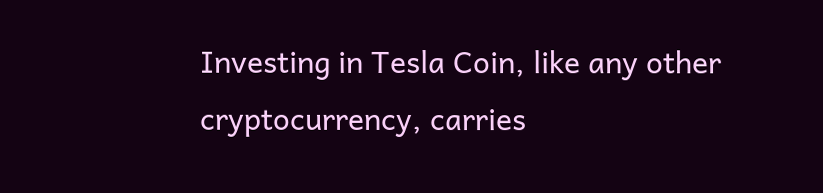Investing in Tesla Coin, like any other cryptocurrency, carries